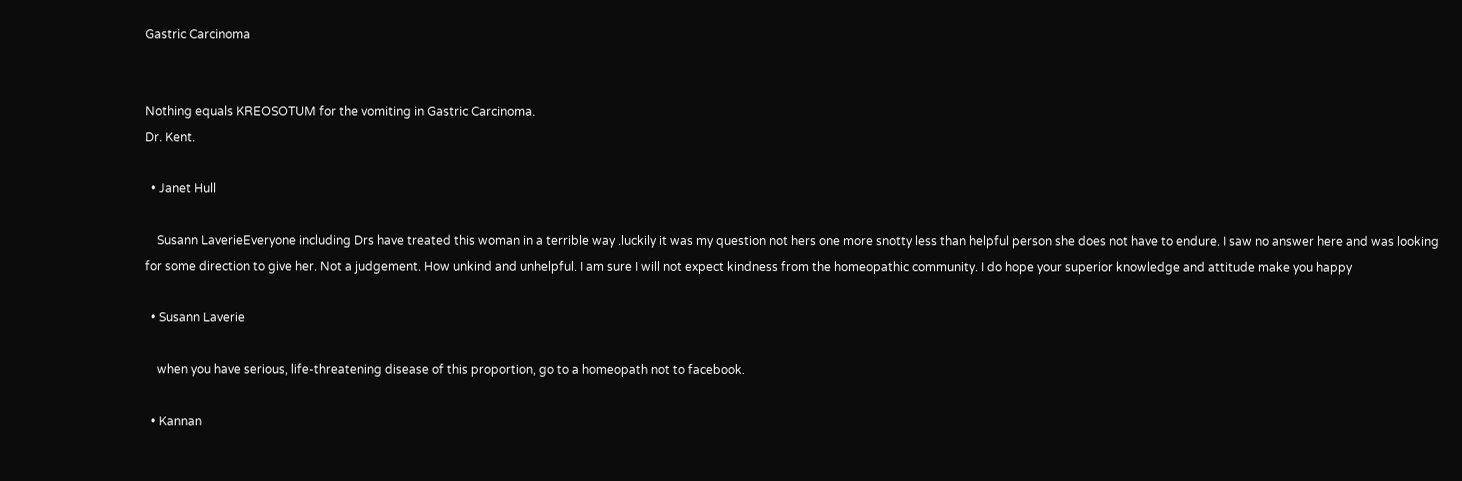Gastric Carcinoma


Nothing equals KREOSOTUM for the vomiting in Gastric Carcinoma.
Dr. Kent.

  • Janet Hull

    Susann LaverieEveryone including Drs have treated this woman in a terrible way .luckily it was my question not hers one more snotty less than helpful person she does not have to endure. I saw no answer here and was looking for some direction to give her. Not a judgement. How unkind and unhelpful. I am sure I will not expect kindness from the homeopathic community. I do hope your superior knowledge and attitude make you happy

  • Susann Laverie

    when you have serious, life-threatening disease of this proportion, go to a homeopath not to facebook.

  • Kannan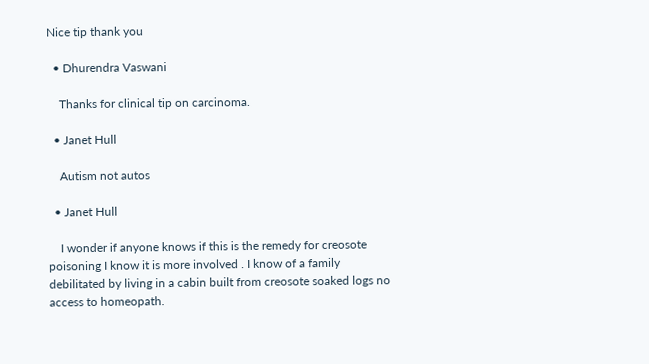Nice tip thank you

  • Dhurendra Vaswani

    Thanks for clinical tip on carcinoma.

  • Janet Hull

    Autism not autos

  • Janet Hull

    I wonder if anyone knows if this is the remedy for creosote poisoning I know it is more involved . I know of a family debilitated by living in a cabin built from creosote soaked logs no access to homeopath.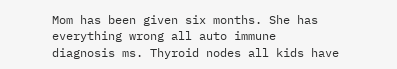Mom has been given six months. She has everything wrong all auto immune diagnosis ms. Thyroid nodes all kids have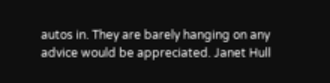autos in. They are barely hanging on any advice would be appreciated. Janet Hull